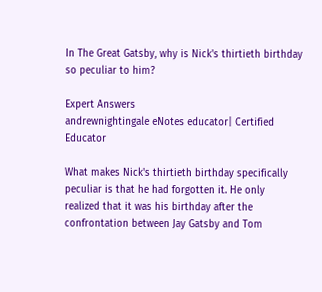In The Great Gatsby, why is Nick's thirtieth birthday so peculiar to him?

Expert Answers
andrewnightingale eNotes educator| Certified Educator

What makes Nick's thirtieth birthday specifically peculiar is that he had forgotten it. He only realized that it was his birthday after the confrontation between Jay Gatsby and Tom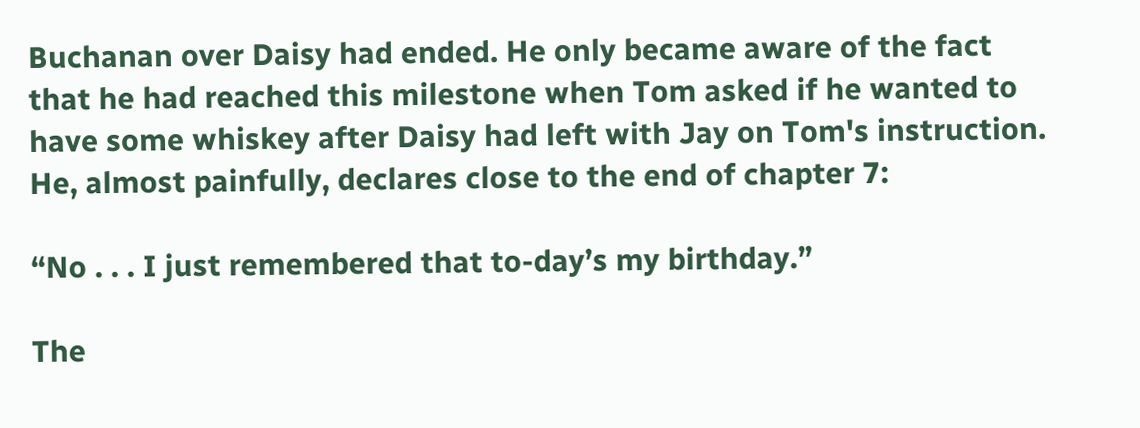Buchanan over Daisy had ended. He only became aware of the fact that he had reached this milestone when Tom asked if he wanted to have some whiskey after Daisy had left with Jay on Tom's instruction. He, almost painfully, declares close to the end of chapter 7:

“No . . . I just remembered that to-day’s my birthday.”

The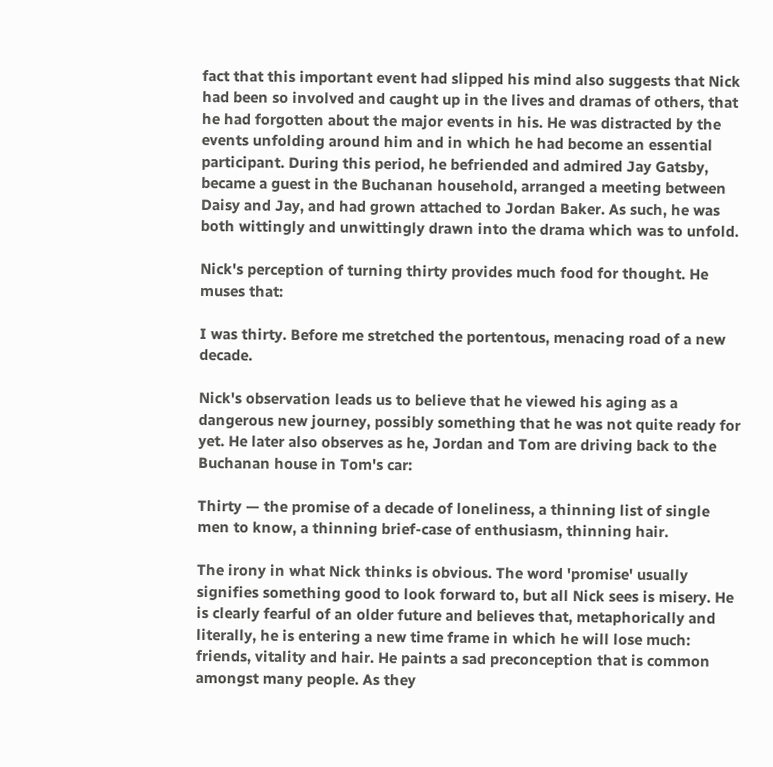fact that this important event had slipped his mind also suggests that Nick had been so involved and caught up in the lives and dramas of others, that he had forgotten about the major events in his. He was distracted by the events unfolding around him and in which he had become an essential participant. During this period, he befriended and admired Jay Gatsby, became a guest in the Buchanan household, arranged a meeting between Daisy and Jay, and had grown attached to Jordan Baker. As such, he was both wittingly and unwittingly drawn into the drama which was to unfold.

Nick's perception of turning thirty provides much food for thought. He muses that:

I was thirty. Before me stretched the portentous, menacing road of a new decade.

Nick's observation leads us to believe that he viewed his aging as a dangerous new journey, possibly something that he was not quite ready for yet. He later also observes as he, Jordan and Tom are driving back to the Buchanan house in Tom's car:

Thirty — the promise of a decade of loneliness, a thinning list of single men to know, a thinning brief-case of enthusiasm, thinning hair.

The irony in what Nick thinks is obvious. The word 'promise' usually signifies something good to look forward to, but all Nick sees is misery. He is clearly fearful of an older future and believes that, metaphorically and literally, he is entering a new time frame in which he will lose much: friends, vitality and hair. He paints a sad preconception that is common amongst many people. As they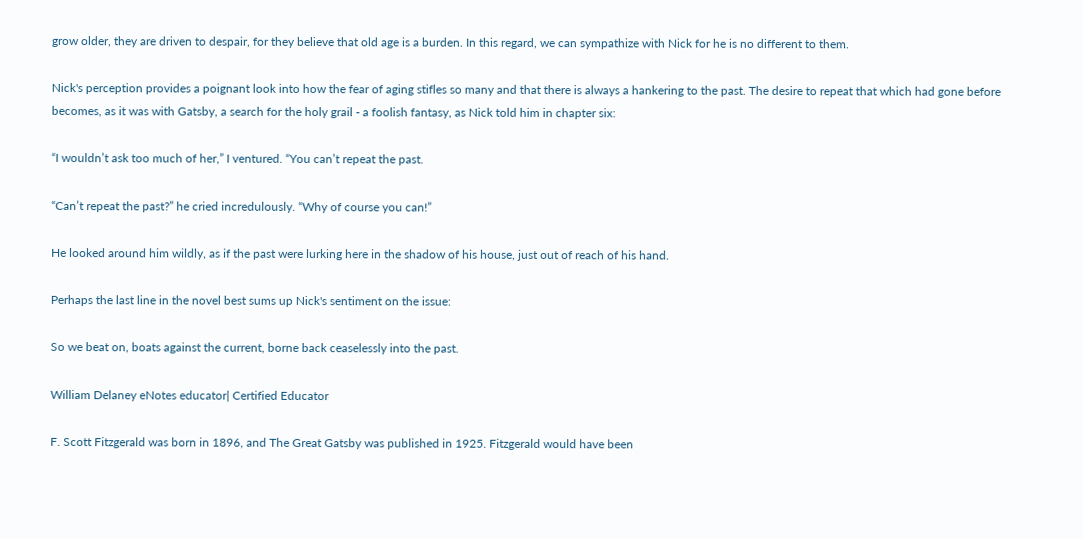grow older, they are driven to despair, for they believe that old age is a burden. In this regard, we can sympathize with Nick for he is no different to them.

Nick's perception provides a poignant look into how the fear of aging stifles so many and that there is always a hankering to the past. The desire to repeat that which had gone before becomes, as it was with Gatsby, a search for the holy grail - a foolish fantasy, as Nick told him in chapter six:

“I wouldn’t ask too much of her,” I ventured. “You can’t repeat the past.

“Can’t repeat the past?” he cried incredulously. “Why of course you can!”

He looked around him wildly, as if the past were lurking here in the shadow of his house, just out of reach of his hand.

Perhaps the last line in the novel best sums up Nick's sentiment on the issue:

So we beat on, boats against the current, borne back ceaselessly into the past.

William Delaney eNotes educator| Certified Educator

F. Scott Fitzgerald was born in 1896, and The Great Gatsby was published in 1925. Fitzgerald would have been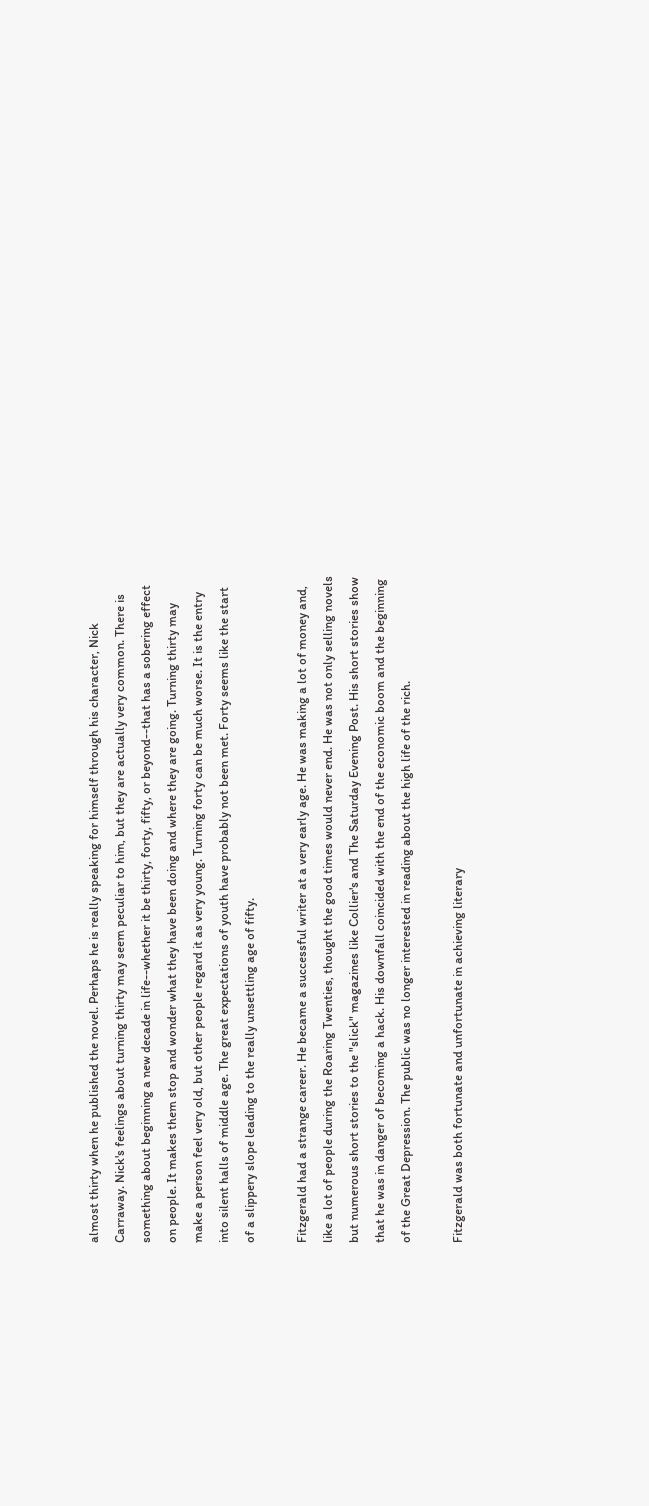almost thirty when he published the novel. Perhaps he is really speaking for himself through his character, Nick Carraway. Nick's feelings about turning thirty may seem peculiar to him, but they are actually very common. There is something about beginning a new decade in life--whether it be thirty, forty, fifty, or beyond--that has a sobering effect on people. It makes them stop and wonder what they have been doing and where they are going. Turning thirty may make a person feel very old, but other people regard it as very young. Turning forty can be much worse. It is the entry into silent halls of middle age. The great expectations of youth have probably not been met. Forty seems like the start of a slippery slope leading to the really unsettling age of fifty.

Fitzgerald had a strange career. He became a successful writer at a very early age. He was making a lot of money and, like a lot of people during the Roaring Twenties, thought the good times would never end. He was not only selling novels but numerous short stories to the "slick" magazines like Collier's and The Saturday Evening Post. His short stories show that he was in danger of becoming a hack. His downfall coincided with the end of the economic boom and the beginning of the Great Depression. The public was no longer interested in reading about the high life of the rich.

Fitzgerald was both fortunate and unfortunate in achieving literary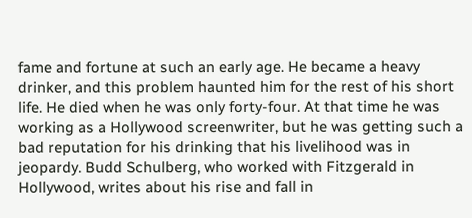fame and fortune at such an early age. He became a heavy drinker, and this problem haunted him for the rest of his short life. He died when he was only forty-four. At that time he was working as a Hollywood screenwriter, but he was getting such a bad reputation for his drinking that his livelihood was in jeopardy. Budd Schulberg, who worked with Fitzgerald in Hollywood, writes about his rise and fall in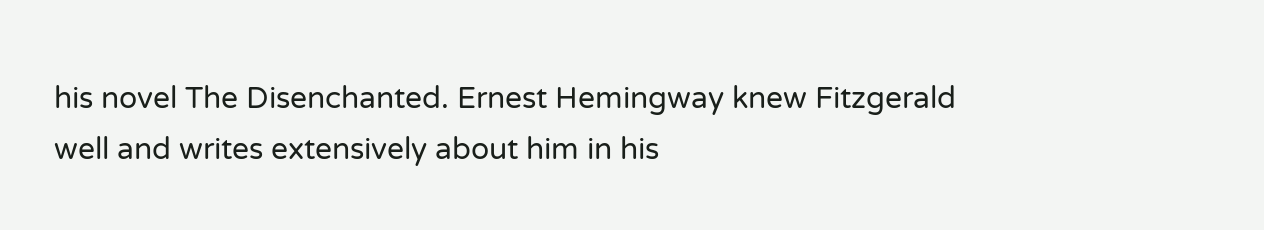his novel The Disenchanted. Ernest Hemingway knew Fitzgerald well and writes extensively about him in his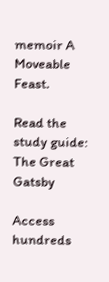memoir A Moveable Feast.

Read the study guide:
The Great Gatsby

Access hundreds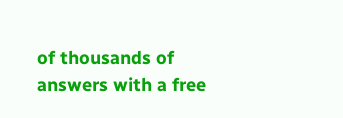of thousands of answers with a free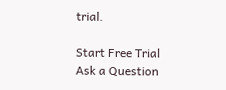trial.

Start Free Trial
Ask a Question